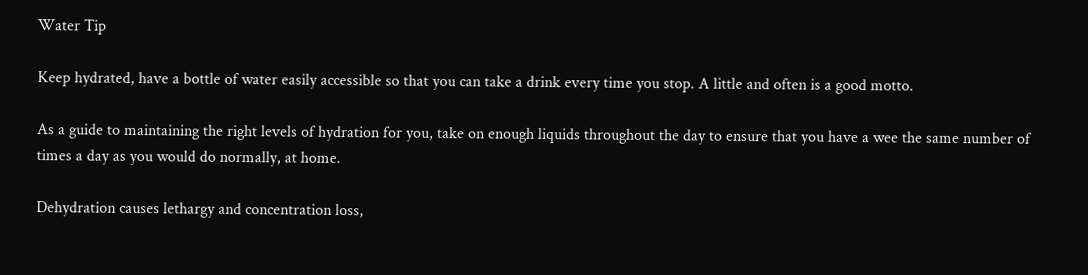Water Tip

Keep hydrated, have a bottle of water easily accessible so that you can take a drink every time you stop. A little and often is a good motto.

As a guide to maintaining the right levels of hydration for you, take on enough liquids throughout the day to ensure that you have a wee the same number of times a day as you would do normally, at home.

Dehydration causes lethargy and concentration loss,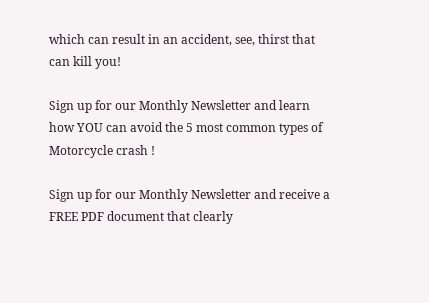which can result in an accident, see, thirst that can kill you!

Sign up for our Monthly Newsletter and learn how YOU can avoid the 5 most common types of Motorcycle crash !

Sign up for our Monthly Newsletter and receive a FREE PDF document that clearly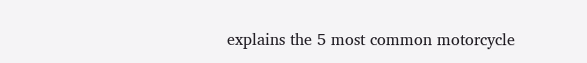explains the 5 most common motorcycle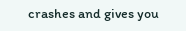crashes and gives you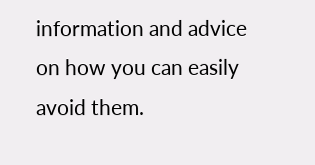information and advice on how you can easily avoid them.